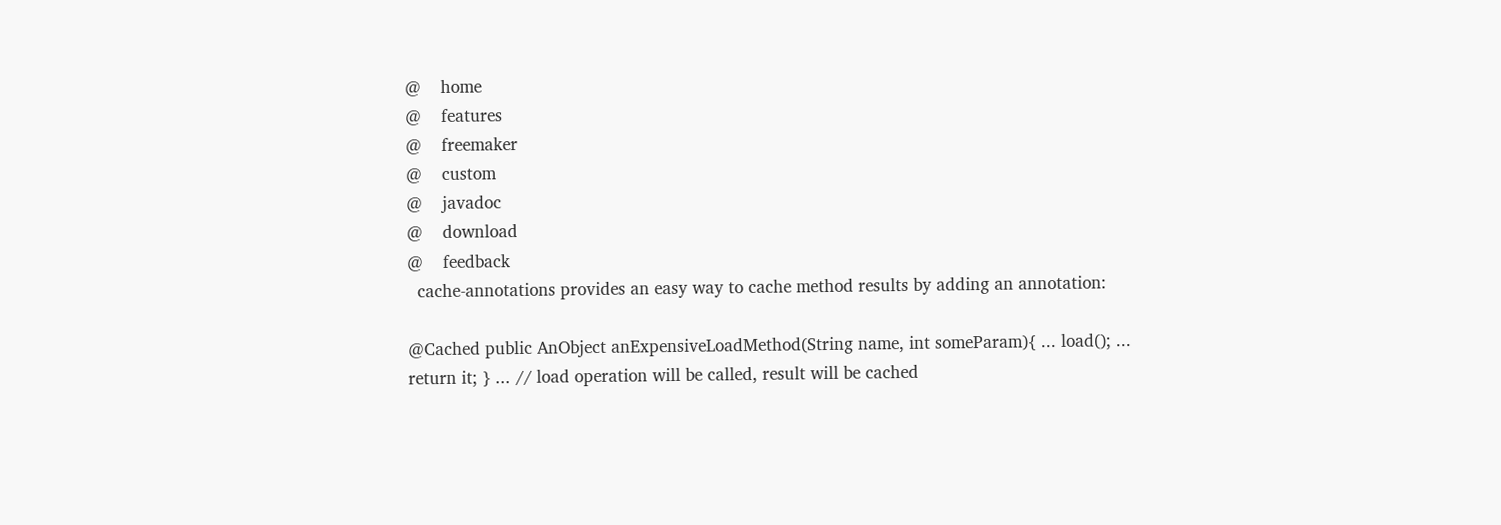@    home
@    features
@    freemaker
@    custom
@    javadoc
@    download
@    feedback
  cache-annotations provides an easy way to cache method results by adding an annotation:

@Cached public AnObject anExpensiveLoadMethod(String name, int someParam){ ... load(); ... return it; } ... // load operation will be called, result will be cached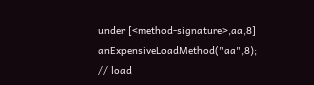under [<method-signature>,aa,8] anExpensiveLoadMethod("aa",8); // load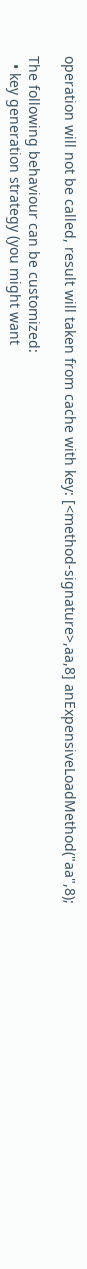operation will not be called, result will taken from cache with key: [<method-signature>,aa,8] anExpensiveLoadMethod("aa",8);

The following behaviour can be customized:
  • key generation strategy (you might want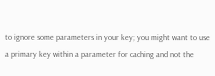to ignore some parameters in your key; you might want to use a primary key within a parameter for caching and not the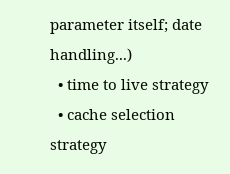parameter itself; date handling...)
  • time to live strategy
  • cache selection strategy